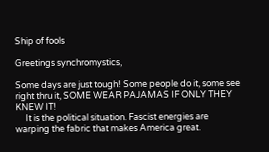Ship of fools

Greetings synchromystics,

Some days are just tough! Some people do it, some see right thru it, SOME WEAR PAJAMAS IF ONLY THEY KNEW IT!
     It is the political situation. Fascist energies are warping the fabric that makes America great.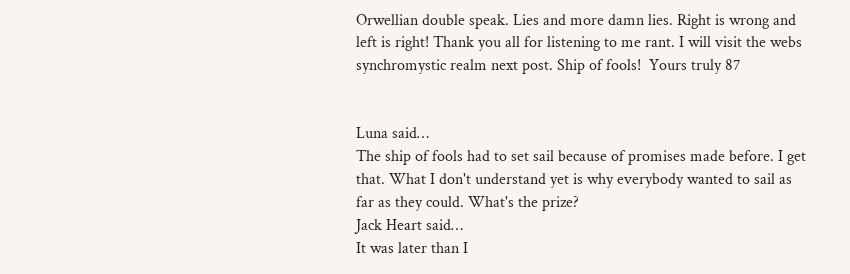Orwellian double speak. Lies and more damn lies. Right is wrong and left is right! Thank you all for listening to me rant. I will visit the webs synchromystic realm next post. Ship of fools!  Yours truly 87


Luna said…
The ship of fools had to set sail because of promises made before. I get that. What I don't understand yet is why everybody wanted to sail as far as they could. What's the prize?
Jack Heart said…
It was later than I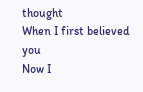thought
When I first believed you
Now I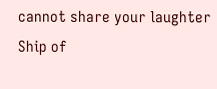cannot share your laughter
Ship of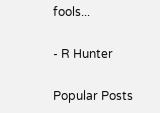fools...

- R Hunter

Popular Posts